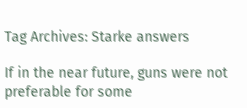Tag Archives: Starke answers

If in the near future, guns were not preferable for some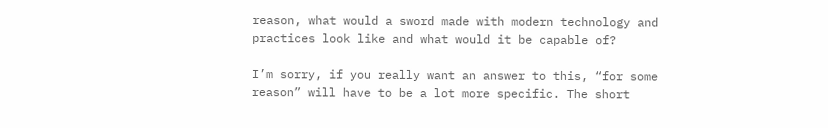reason, what would a sword made with modern technology and practices look like and what would it be capable of?

I’m sorry, if you really want an answer to this, “for some reason” will have to be a lot more specific. The short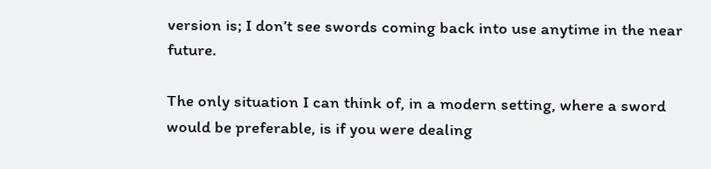version is; I don’t see swords coming back into use anytime in the near future.

The only situation I can think of, in a modern setting, where a sword would be preferable, is if you were dealing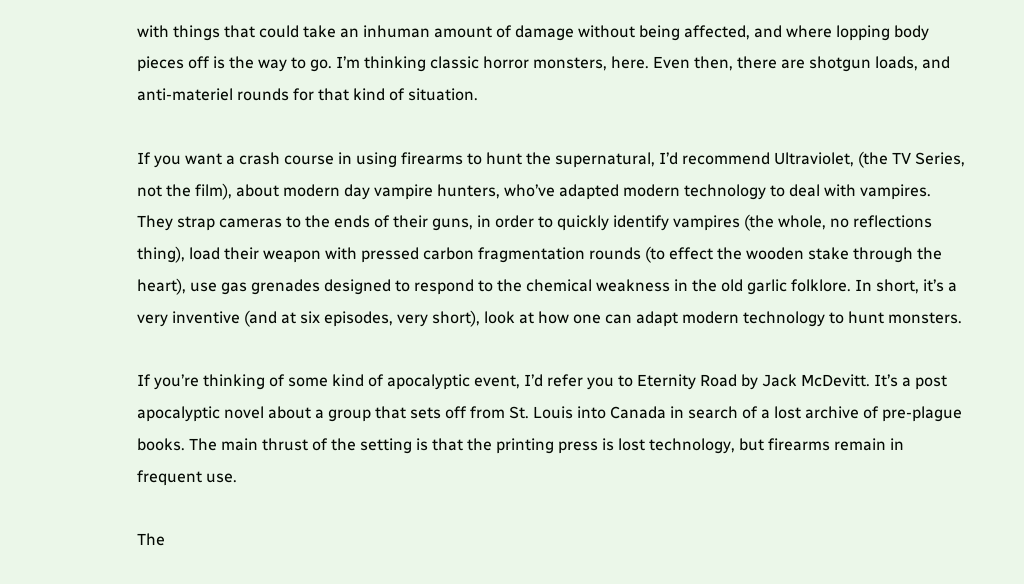with things that could take an inhuman amount of damage without being affected, and where lopping body pieces off is the way to go. I’m thinking classic horror monsters, here. Even then, there are shotgun loads, and anti-materiel rounds for that kind of situation.

If you want a crash course in using firearms to hunt the supernatural, I’d recommend Ultraviolet, (the TV Series, not the film), about modern day vampire hunters, who’ve adapted modern technology to deal with vampires. They strap cameras to the ends of their guns, in order to quickly identify vampires (the whole, no reflections thing), load their weapon with pressed carbon fragmentation rounds (to effect the wooden stake through the heart), use gas grenades designed to respond to the chemical weakness in the old garlic folklore. In short, it’s a very inventive (and at six episodes, very short), look at how one can adapt modern technology to hunt monsters.

If you’re thinking of some kind of apocalyptic event, I’d refer you to Eternity Road by Jack McDevitt. It’s a post apocalyptic novel about a group that sets off from St. Louis into Canada in search of a lost archive of pre-plague books. The main thrust of the setting is that the printing press is lost technology, but firearms remain in frequent use.

The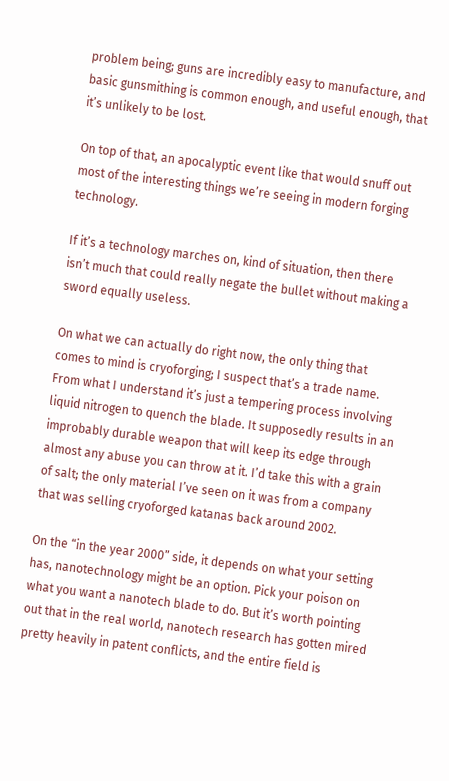problem being; guns are incredibly easy to manufacture, and basic gunsmithing is common enough, and useful enough, that it’s unlikely to be lost.

On top of that, an apocalyptic event like that would snuff out most of the interesting things we’re seeing in modern forging technology.

If it’s a technology marches on, kind of situation, then there isn’t much that could really negate the bullet without making a sword equally useless.

On what we can actually do right now, the only thing that comes to mind is cryoforging; I suspect that’s a trade name. From what I understand it’s just a tempering process involving liquid nitrogen to quench the blade. It supposedly results in an improbably durable weapon that will keep its edge through almost any abuse you can throw at it. I’d take this with a grain of salt; the only material I’ve seen on it was from a company that was selling cryoforged katanas back around 2002.

On the “in the year 2000” side, it depends on what your setting has, nanotechnology might be an option. Pick your poison on what you want a nanotech blade to do. But it’s worth pointing out that in the real world, nanotech research has gotten mired pretty heavily in patent conflicts, and the entire field is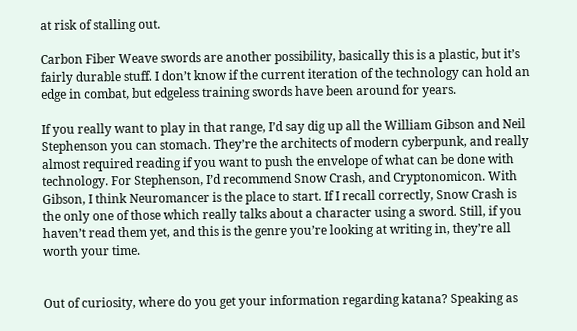at risk of stalling out.

Carbon Fiber Weave swords are another possibility, basically this is a plastic, but it’s fairly durable stuff. I don’t know if the current iteration of the technology can hold an edge in combat, but edgeless training swords have been around for years.

If you really want to play in that range, I’d say dig up all the William Gibson and Neil Stephenson you can stomach. They’re the architects of modern cyberpunk, and really almost required reading if you want to push the envelope of what can be done with technology. For Stephenson, I’d recommend Snow Crash, and Cryptonomicon. With Gibson, I think Neuromancer is the place to start. If I recall correctly, Snow Crash is the only one of those which really talks about a character using a sword. Still, if you haven’t read them yet, and this is the genre you’re looking at writing in, they’re all worth your time.


Out of curiosity, where do you get your information regarding katana? Speaking as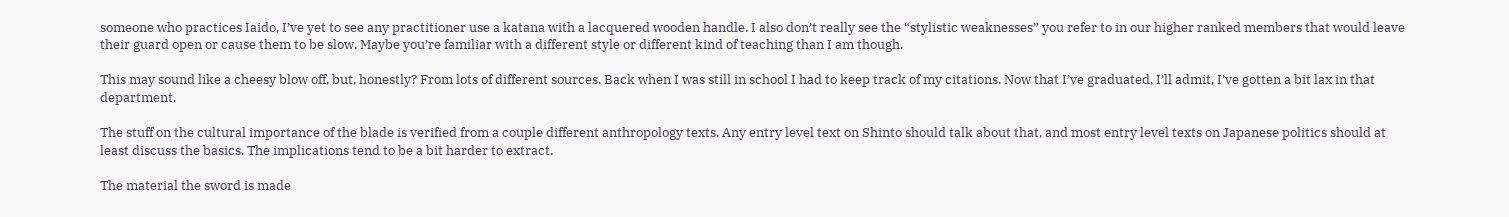someone who practices Iaido, I’ve yet to see any practitioner use a katana with a lacquered wooden handle. I also don’t really see the “stylistic weaknesses” you refer to in our higher ranked members that would leave their guard open or cause them to be slow. Maybe you’re familiar with a different style or different kind of teaching than I am though.

This may sound like a cheesy blow off, but, honestly? From lots of different sources. Back when I was still in school I had to keep track of my citations. Now that I’ve graduated, I’ll admit, I’ve gotten a bit lax in that department.

The stuff on the cultural importance of the blade is verified from a couple different anthropology texts. Any entry level text on Shinto should talk about that, and most entry level texts on Japanese politics should at least discuss the basics. The implications tend to be a bit harder to extract.

The material the sword is made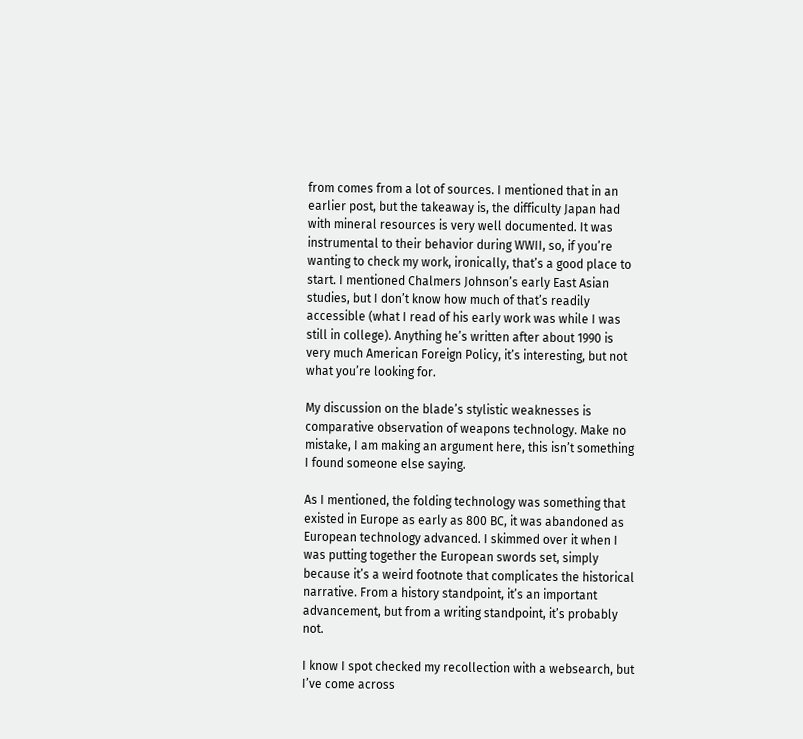from comes from a lot of sources. I mentioned that in an earlier post, but the takeaway is, the difficulty Japan had with mineral resources is very well documented. It was instrumental to their behavior during WWII, so, if you’re wanting to check my work, ironically, that’s a good place to start. I mentioned Chalmers Johnson’s early East Asian studies, but I don’t know how much of that’s readily accessible (what I read of his early work was while I was still in college). Anything he’s written after about 1990 is very much American Foreign Policy, it’s interesting, but not what you’re looking for.

My discussion on the blade’s stylistic weaknesses is comparative observation of weapons technology. Make no mistake, I am making an argument here, this isn’t something I found someone else saying.

As I mentioned, the folding technology was something that existed in Europe as early as 800 BC, it was abandoned as European technology advanced. I skimmed over it when I was putting together the European swords set, simply because it’s a weird footnote that complicates the historical narrative. From a history standpoint, it’s an important advancement, but from a writing standpoint, it’s probably not.

I know I spot checked my recollection with a websearch, but I’ve come across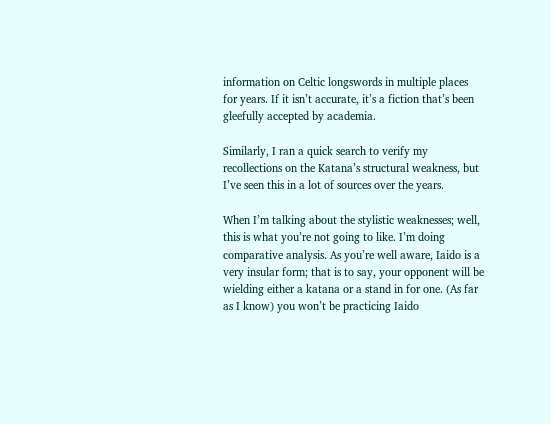information on Celtic longswords in multiple places for years. If it isn’t accurate, it’s a fiction that’s been gleefully accepted by academia.

Similarly, I ran a quick search to verify my recollections on the Katana’s structural weakness, but I’ve seen this in a lot of sources over the years.

When I’m talking about the stylistic weaknesses; well, this is what you’re not going to like. I’m doing comparative analysis. As you’re well aware, Iaido is a very insular form; that is to say, your opponent will be wielding either a katana or a stand in for one. (As far as I know) you won’t be practicing Iaido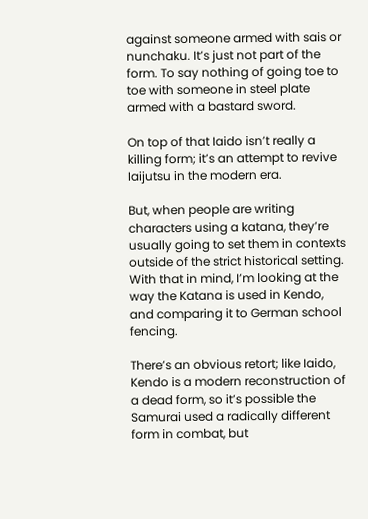against someone armed with sais or nunchaku. It’s just not part of the form. To say nothing of going toe to toe with someone in steel plate armed with a bastard sword.

On top of that Iaido isn’t really a killing form; it’s an attempt to revive Iaijutsu in the modern era.

But, when people are writing characters using a katana, they’re usually going to set them in contexts outside of the strict historical setting. With that in mind, I’m looking at the way the Katana is used in Kendo, and comparing it to German school fencing.

There’s an obvious retort; like Iaido, Kendo is a modern reconstruction of a dead form, so it’s possible the Samurai used a radically different form in combat, but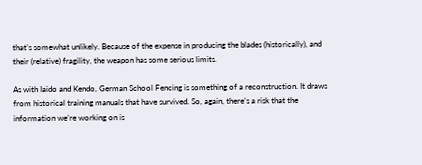that’s somewhat unlikely. Because of the expense in producing the blades (historically), and their (relative) fragility, the weapon has some serious limits.

As with Iaido and Kendo, German School Fencing is something of a reconstruction. It draws from historical training manuals that have survived. So, again, there’s a risk that the information we’re working on is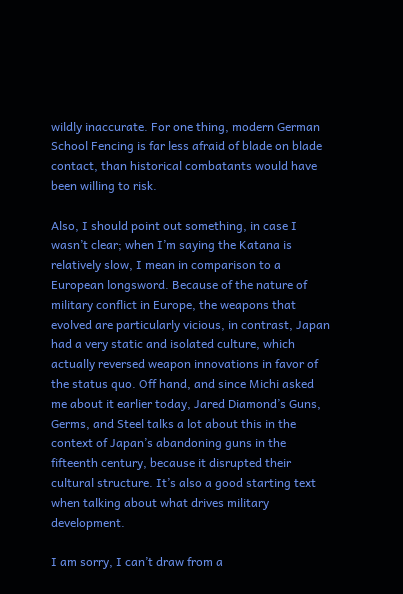wildly inaccurate. For one thing, modern German School Fencing is far less afraid of blade on blade contact, than historical combatants would have been willing to risk.

Also, I should point out something, in case I wasn’t clear; when I’m saying the Katana is relatively slow, I mean in comparison to a European longsword. Because of the nature of military conflict in Europe, the weapons that evolved are particularly vicious, in contrast, Japan had a very static and isolated culture, which actually reversed weapon innovations in favor of the status quo. Off hand, and since Michi asked me about it earlier today, Jared Diamond’s Guns, Germs, and Steel talks a lot about this in the context of Japan’s abandoning guns in the fifteenth century, because it disrupted their cultural structure. It’s also a good starting text when talking about what drives military development.

I am sorry, I can’t draw from a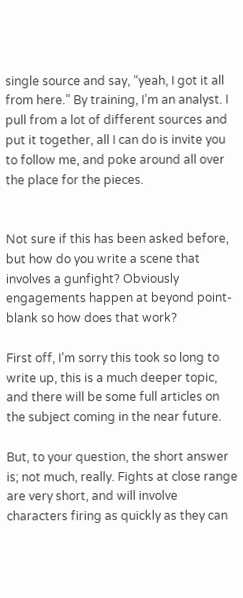single source and say, “yeah, I got it all from here.” By training, I’m an analyst. I pull from a lot of different sources and put it together, all I can do is invite you to follow me, and poke around all over the place for the pieces.


Not sure if this has been asked before, but how do you write a scene that involves a gunfight? Obviously engagements happen at beyond point-blank so how does that work?

First off, I’m sorry this took so long to write up, this is a much deeper topic, and there will be some full articles on the subject coming in the near future.

But, to your question, the short answer is; not much, really. Fights at close range are very short, and will involve characters firing as quickly as they can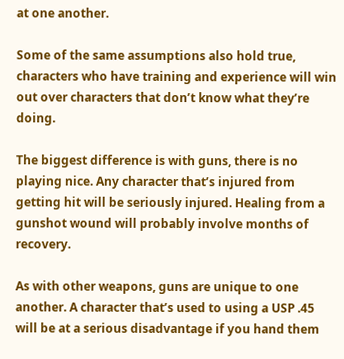at one another.

Some of the same assumptions also hold true, characters who have training and experience will win out over characters that don’t know what they’re doing.

The biggest difference is with guns, there is no playing nice. Any character that’s injured from getting hit will be seriously injured. Healing from a gunshot wound will probably involve months of recovery.

As with other weapons, guns are unique to one another. A character that’s used to using a USP .45 will be at a serious disadvantage if you hand them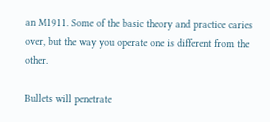an M1911. Some of the basic theory and practice caries over, but the way you operate one is different from the other.

Bullets will penetrate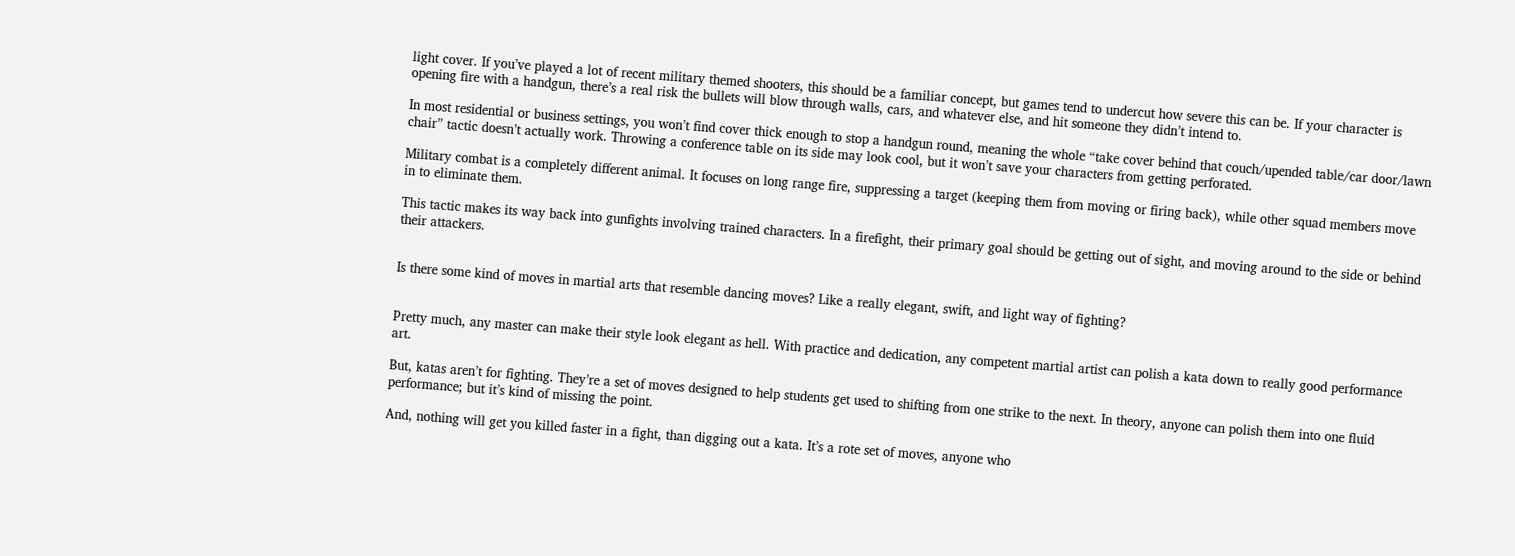light cover. If you’ve played a lot of recent military themed shooters, this should be a familiar concept, but games tend to undercut how severe this can be. If your character is opening fire with a handgun, there’s a real risk the bullets will blow through walls, cars, and whatever else, and hit someone they didn’t intend to.

In most residential or business settings, you won’t find cover thick enough to stop a handgun round, meaning the whole “take cover behind that couch/upended table/car door/lawn chair” tactic doesn’t actually work. Throwing a conference table on its side may look cool, but it won’t save your characters from getting perforated.

Military combat is a completely different animal. It focuses on long range fire, suppressing a target (keeping them from moving or firing back), while other squad members move in to eliminate them.

This tactic makes its way back into gunfights involving trained characters. In a firefight, their primary goal should be getting out of sight, and moving around to the side or behind their attackers.


Is there some kind of moves in martial arts that resemble dancing moves? Like a really elegant, swift, and light way of fighting?


Pretty much, any master can make their style look elegant as hell. With practice and dedication, any competent martial artist can polish a kata down to really good performance art.

But, katas aren’t for fighting. They’re a set of moves designed to help students get used to shifting from one strike to the next. In theory, anyone can polish them into one fluid performance; but it’s kind of missing the point.

And, nothing will get you killed faster in a fight, than digging out a kata. It’s a rote set of moves, anyone who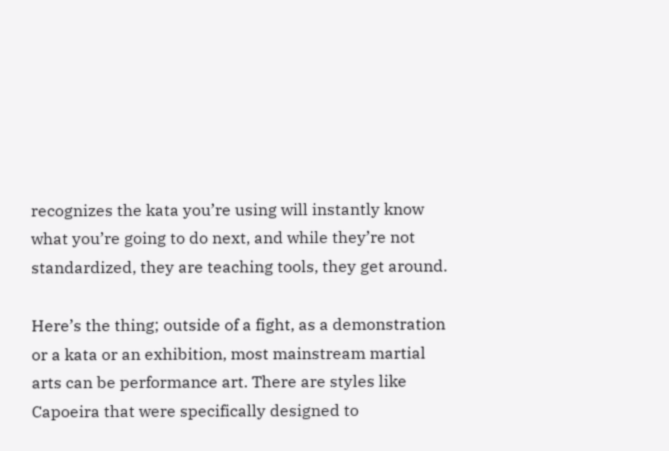recognizes the kata you’re using will instantly know what you’re going to do next, and while they’re not standardized, they are teaching tools, they get around.

Here’s the thing; outside of a fight, as a demonstration or a kata or an exhibition, most mainstream martial arts can be performance art. There are styles like Capoeira that were specifically designed to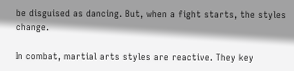be disguised as dancing. But, when a fight starts, the styles change.

In combat, martial arts styles are reactive. They key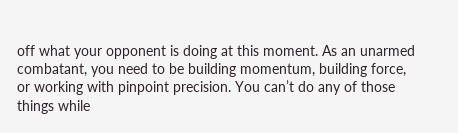off what your opponent is doing at this moment. As an unarmed combatant, you need to be building momentum, building force, or working with pinpoint precision. You can’t do any of those things while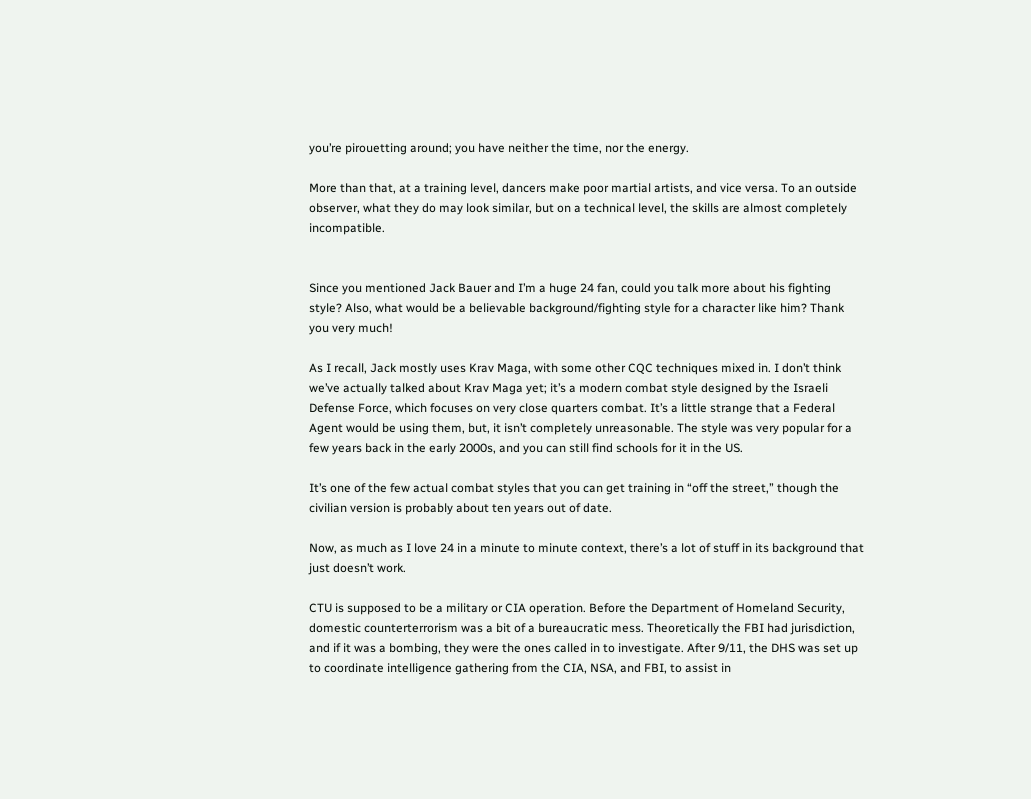you’re pirouetting around; you have neither the time, nor the energy.

More than that, at a training level, dancers make poor martial artists, and vice versa. To an outside observer, what they do may look similar, but on a technical level, the skills are almost completely incompatible.


Since you mentioned Jack Bauer and I’m a huge 24 fan, could you talk more about his fighting style? Also, what would be a believable background/fighting style for a character like him? Thank you very much!

As I recall, Jack mostly uses Krav Maga, with some other CQC techniques mixed in. I don’t think we’ve actually talked about Krav Maga yet; it’s a modern combat style designed by the Israeli Defense Force, which focuses on very close quarters combat. It’s a little strange that a Federal Agent would be using them, but, it isn’t completely unreasonable. The style was very popular for a few years back in the early 2000s, and you can still find schools for it in the US.

It’s one of the few actual combat styles that you can get training in “off the street,” though the civilian version is probably about ten years out of date.

Now, as much as I love 24 in a minute to minute context, there’s a lot of stuff in its background that just doesn’t work.

CTU is supposed to be a military or CIA operation. Before the Department of Homeland Security, domestic counterterrorism was a bit of a bureaucratic mess. Theoretically the FBI had jurisdiction, and if it was a bombing, they were the ones called in to investigate. After 9/11, the DHS was set up to coordinate intelligence gathering from the CIA, NSA, and FBI, to assist in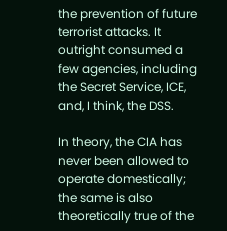the prevention of future terrorist attacks. It outright consumed a few agencies, including the Secret Service, ICE, and, I think, the DSS.

In theory, the CIA has never been allowed to operate domestically; the same is also theoretically true of the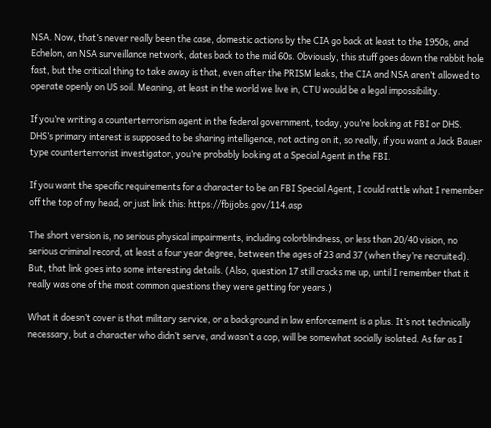NSA. Now, that’s never really been the case, domestic actions by the CIA go back at least to the 1950s, and Echelon, an NSA surveillance network, dates back to the mid 60s. Obviously, this stuff goes down the rabbit hole fast, but the critical thing to take away is that, even after the PRISM leaks, the CIA and NSA aren’t allowed to operate openly on US soil. Meaning, at least in the world we live in, CTU would be a legal impossibility.

If you’re writing a counterterrorism agent in the federal government, today, you’re looking at FBI or DHS. DHS’s primary interest is supposed to be sharing intelligence, not acting on it, so really, if you want a Jack Bauer type counterterrorist investigator, you’re probably looking at a Special Agent in the FBI.

If you want the specific requirements for a character to be an FBI Special Agent, I could rattle what I remember off the top of my head, or just link this: https://fbijobs.gov/114.asp

The short version is, no serious physical impairments, including colorblindness, or less than 20/40 vision, no serious criminal record, at least a four year degree, between the ages of 23 and 37 (when they’re recruited). But, that link goes into some interesting details. (Also, question 17 still cracks me up, until I remember that it really was one of the most common questions they were getting for years.)

What it doesn’t cover is that military service, or a background in law enforcement is a plus. It’s not technically necessary, but a character who didn’t serve, and wasn’t a cop, will be somewhat socially isolated. As far as I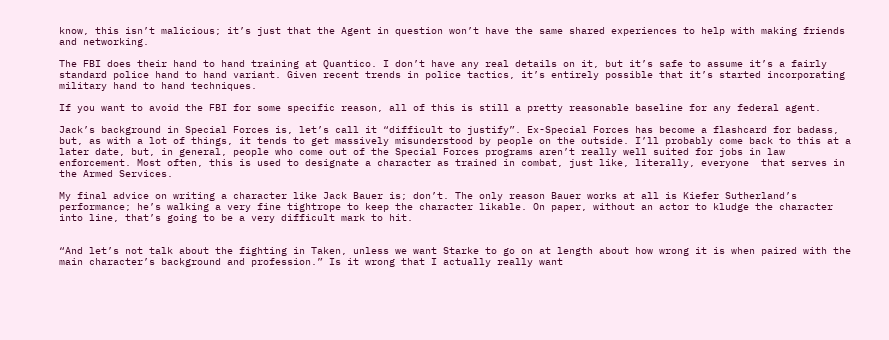know, this isn’t malicious; it’s just that the Agent in question won’t have the same shared experiences to help with making friends and networking.

The FBI does their hand to hand training at Quantico. I don’t have any real details on it, but it’s safe to assume it’s a fairly standard police hand to hand variant. Given recent trends in police tactics, it’s entirely possible that it’s started incorporating military hand to hand techniques.

If you want to avoid the FBI for some specific reason, all of this is still a pretty reasonable baseline for any federal agent.

Jack’s background in Special Forces is, let’s call it “difficult to justify”. Ex-Special Forces has become a flashcard for badass, but, as with a lot of things, it tends to get massively misunderstood by people on the outside. I’ll probably come back to this at a later date, but, in general, people who come out of the Special Forces programs aren’t really well suited for jobs in law enforcement. Most often, this is used to designate a character as trained in combat, just like, literally, everyone  that serves in the Armed Services.

My final advice on writing a character like Jack Bauer is; don’t. The only reason Bauer works at all is Kiefer Sutherland’s performance; he’s walking a very fine tightrope to keep the character likable. On paper, without an actor to kludge the character into line, that’s going to be a very difficult mark to hit.


“And let’s not talk about the fighting in Taken, unless we want Starke to go on at length about how wrong it is when paired with the main character’s background and profession.” Is it wrong that I actually really want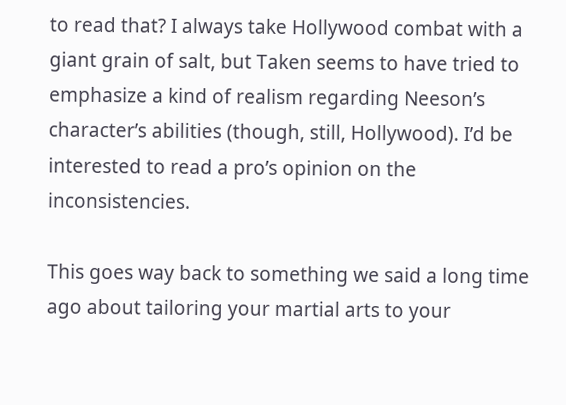to read that? I always take Hollywood combat with a giant grain of salt, but Taken seems to have tried to emphasize a kind of realism regarding Neeson’s character’s abilities (though, still, Hollywood). I’d be interested to read a pro’s opinion on the inconsistencies.

This goes way back to something we said a long time ago about tailoring your martial arts to your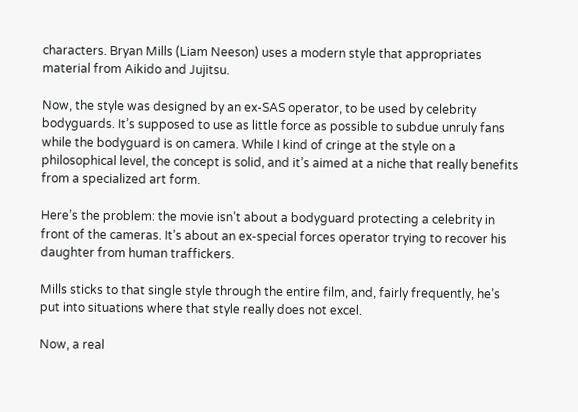characters. Bryan Mills (Liam Neeson) uses a modern style that appropriates material from Aikido and Jujitsu.

Now, the style was designed by an ex-SAS operator, to be used by celebrity bodyguards. It’s supposed to use as little force as possible to subdue unruly fans while the bodyguard is on camera. While I kind of cringe at the style on a philosophical level, the concept is solid, and it’s aimed at a niche that really benefits from a specialized art form.

Here’s the problem: the movie isn’t about a bodyguard protecting a celebrity in front of the cameras. It’s about an ex-special forces operator trying to recover his daughter from human traffickers.

Mills sticks to that single style through the entire film, and, fairly frequently, he’s put into situations where that style really does not excel.

Now, a real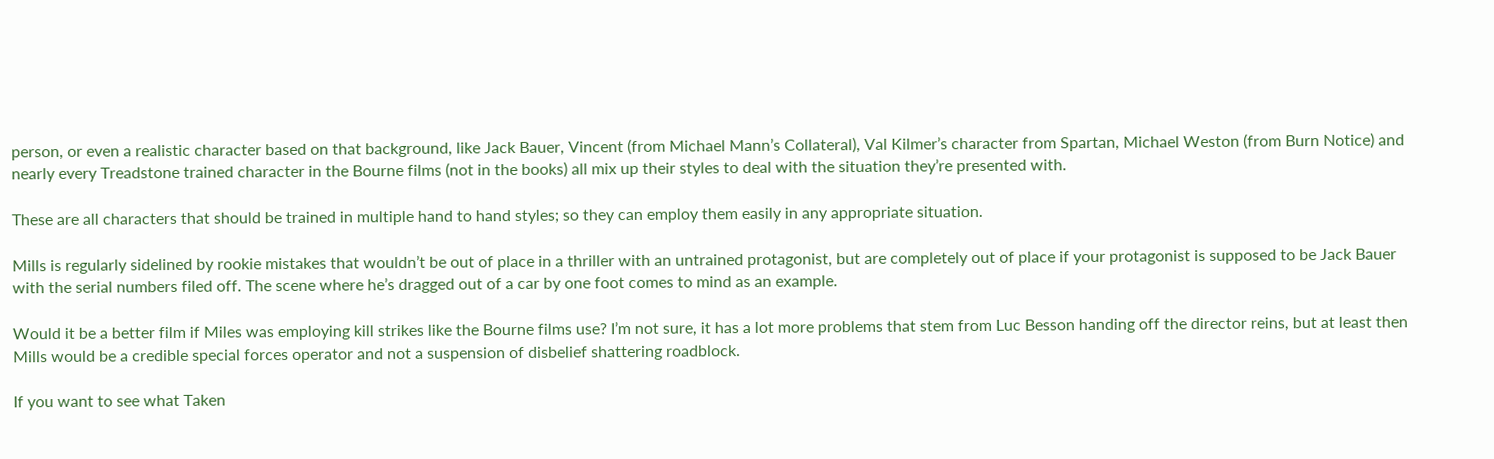person, or even a realistic character based on that background, like Jack Bauer, Vincent (from Michael Mann’s Collateral), Val Kilmer’s character from Spartan, Michael Weston (from Burn Notice) and nearly every Treadstone trained character in the Bourne films (not in the books) all mix up their styles to deal with the situation they’re presented with.

These are all characters that should be trained in multiple hand to hand styles; so they can employ them easily in any appropriate situation.

Mills is regularly sidelined by rookie mistakes that wouldn’t be out of place in a thriller with an untrained protagonist, but are completely out of place if your protagonist is supposed to be Jack Bauer with the serial numbers filed off. The scene where he’s dragged out of a car by one foot comes to mind as an example.

Would it be a better film if Miles was employing kill strikes like the Bourne films use? I’m not sure, it has a lot more problems that stem from Luc Besson handing off the director reins, but at least then Mills would be a credible special forces operator and not a suspension of disbelief shattering roadblock.

If you want to see what Taken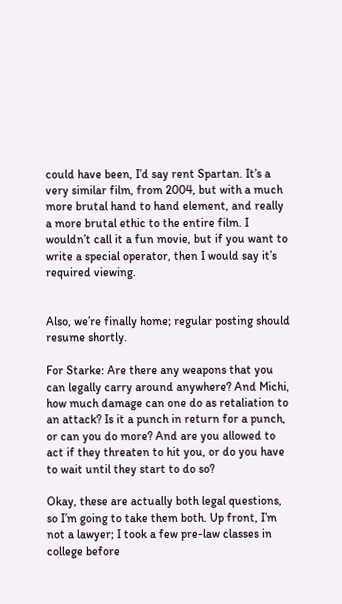could have been, I’d say rent Spartan. It’s a very similar film, from 2004, but with a much more brutal hand to hand element, and really a more brutal ethic to the entire film. I wouldn’t call it a fun movie, but if you want to write a special operator, then I would say it’s required viewing.


Also, we’re finally home; regular posting should resume shortly.

For Starke: Are there any weapons that you can legally carry around anywhere? And Michi, how much damage can one do as retaliation to an attack? Is it a punch in return for a punch, or can you do more? And are you allowed to act if they threaten to hit you, or do you have to wait until they start to do so?

Okay, these are actually both legal questions, so I’m going to take them both. Up front, I’m not a lawyer; I took a few pre-law classes in college before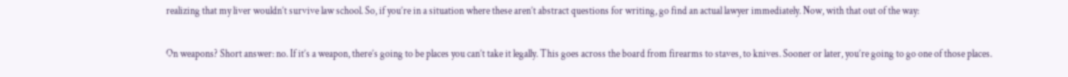realizing that my liver wouldn’t survive law school. So, if you’re in a situation where these aren’t abstract questions for writing, go find an actual lawyer immediately. Now, with that out of the way:

On weapons? Short answer: no. If it’s a weapon, there’s going to be places you can’t take it legally. This goes across the board from firearms to staves, to knives. Sooner or later, you’re going to go one of those places.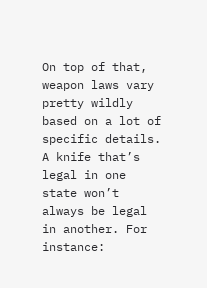On top of that, weapon laws vary pretty wildly based on a lot of specific details. A knife that’s legal in one state won’t always be legal in another. For instance: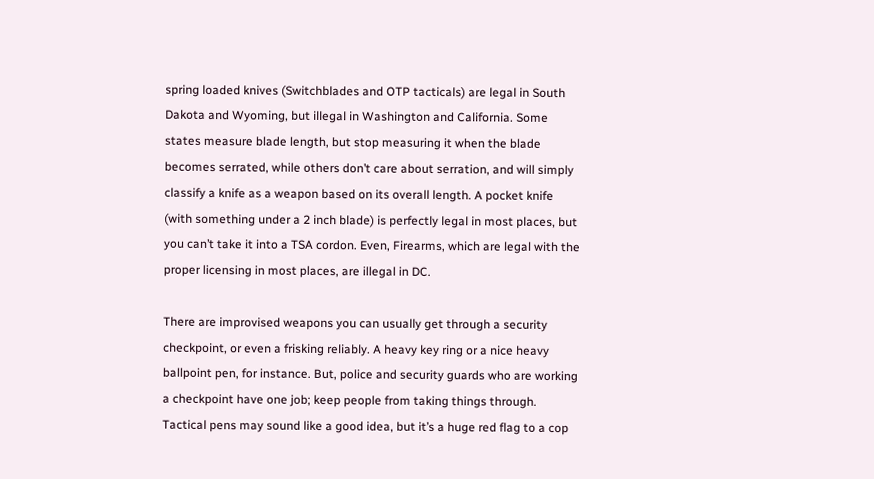spring loaded knives (Switchblades and OTP tacticals) are legal in South Dakota and Wyoming, but illegal in Washington and California. Some states measure blade length, but stop measuring it when the blade becomes serrated, while others don’t care about serration, and will simply classify a knife as a weapon based on its overall length. A pocket knife (with something under a 2 inch blade) is perfectly legal in most places, but you can’t take it into a TSA cordon. Even, Firearms, which are legal with the proper licensing in most places, are illegal in DC.

There are improvised weapons you can usually get through a security checkpoint, or even a frisking reliably. A heavy key ring or a nice heavy ballpoint pen, for instance. But, police and security guards who are working a checkpoint have one job; keep people from taking things through. Tactical pens may sound like a good idea, but it’s a huge red flag to a cop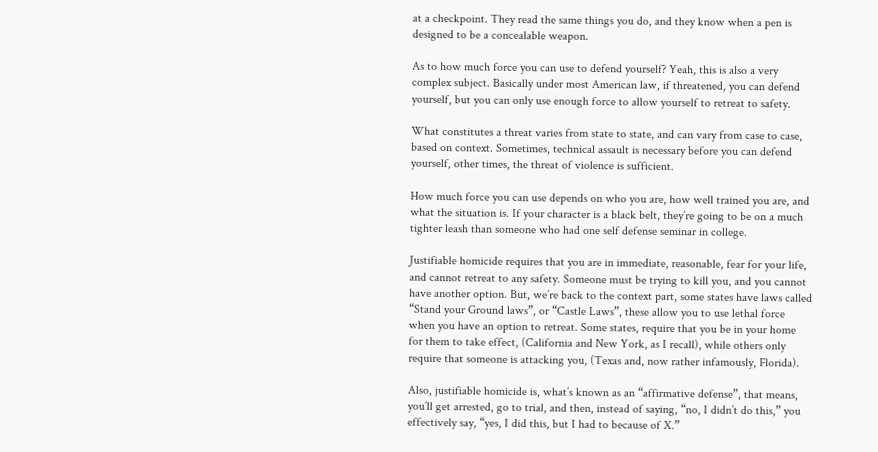at a checkpoint. They read the same things you do, and they know when a pen is designed to be a concealable weapon.

As to how much force you can use to defend yourself? Yeah, this is also a very complex subject. Basically under most American law, if threatened, you can defend yourself, but you can only use enough force to allow yourself to retreat to safety.

What constitutes a threat varies from state to state, and can vary from case to case, based on context. Sometimes, technical assault is necessary before you can defend yourself, other times, the threat of violence is sufficient.

How much force you can use depends on who you are, how well trained you are, and what the situation is. If your character is a black belt, they’re going to be on a much tighter leash than someone who had one self defense seminar in college.

Justifiable homicide requires that you are in immediate, reasonable, fear for your life, and cannot retreat to any safety. Someone must be trying to kill you, and you cannot have another option. But, we’re back to the context part, some states have laws called “Stand your Ground laws”, or “Castle Laws”, these allow you to use lethal force when you have an option to retreat. Some states, require that you be in your home for them to take effect, (California and New York, as I recall), while others only require that someone is attacking you, (Texas and, now rather infamously, Florida).

Also, justifiable homicide is, what’s known as an “affirmative defense”, that means, you’ll get arrested, go to trial, and then, instead of saying, “no, I didn’t do this,” you effectively say, “yes, I did this, but I had to because of X.”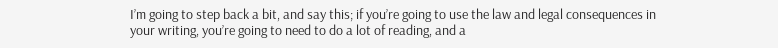I’m going to step back a bit, and say this; if you’re going to use the law and legal consequences in your writing, you’re going to need to do a lot of reading, and a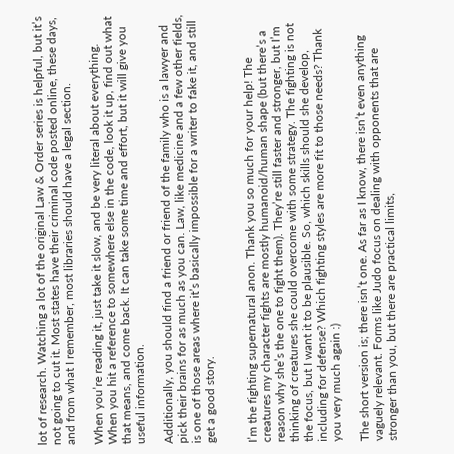lot of research. Watching a lot of the original Law & Order series is helpful, but it’s not going to cut it. Most states have their criminal code posted online, these days, and from what I remember, most libraries should have a legal section.

When you’re reading it, just take it slow, and be very literal about everything. When you hit a reference to somewhere else in the code, look it up, find out what that means, and come back. It can take some time and effort, but it will give you useful information.

Additionally, you should find a friend or friend of the family who is a lawyer and pick their brains for as much as you can. Law, like medicine and a few other fields, is one of those areas where it’s basically impossible for a writer to fake it, and still get a good story.


I’m the fighting supernatural anon. Thank you so much for your help! The creatures my character fights are mostly humanoid/human shape (but there’s a reason why she’s the one to fight them). They’re still faster and stronger, but I’m thinking of creatures she could overcome with some strategy. The fighting is not the focus, but I want it to be plausible. So, which skills should she develop, including for defense? Which fighting styles are more fit to those needs? Thank you very much again :)

The short version is; there isn’t one. As far as I know, there isn’t even anything vaguely relevant. Forms like Judo focus on dealing with opponents that are stronger than you, but there are practical limits,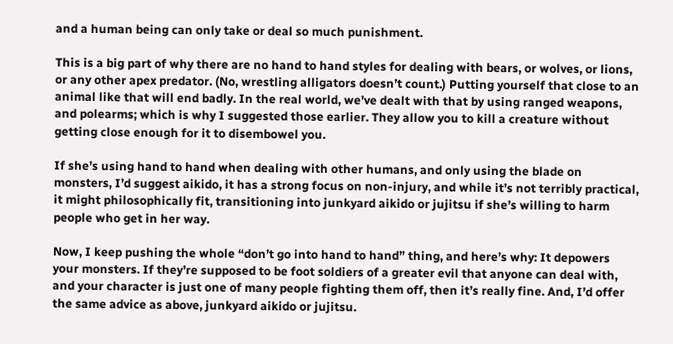and a human being can only take or deal so much punishment.

This is a big part of why there are no hand to hand styles for dealing with bears, or wolves, or lions, or any other apex predator. (No, wrestling alligators doesn’t count.) Putting yourself that close to an animal like that will end badly. In the real world, we’ve dealt with that by using ranged weapons, and polearms; which is why I suggested those earlier. They allow you to kill a creature without getting close enough for it to disembowel you.

If she’s using hand to hand when dealing with other humans, and only using the blade on monsters, I’d suggest aikido, it has a strong focus on non-injury, and while it’s not terribly practical, it might philosophically fit, transitioning into junkyard aikido or jujitsu if she’s willing to harm people who get in her way.

Now, I keep pushing the whole “don’t go into hand to hand” thing, and here’s why: It depowers your monsters. If they’re supposed to be foot soldiers of a greater evil that anyone can deal with, and your character is just one of many people fighting them off, then it’s really fine. And, I’d offer the same advice as above, junkyard aikido or jujitsu.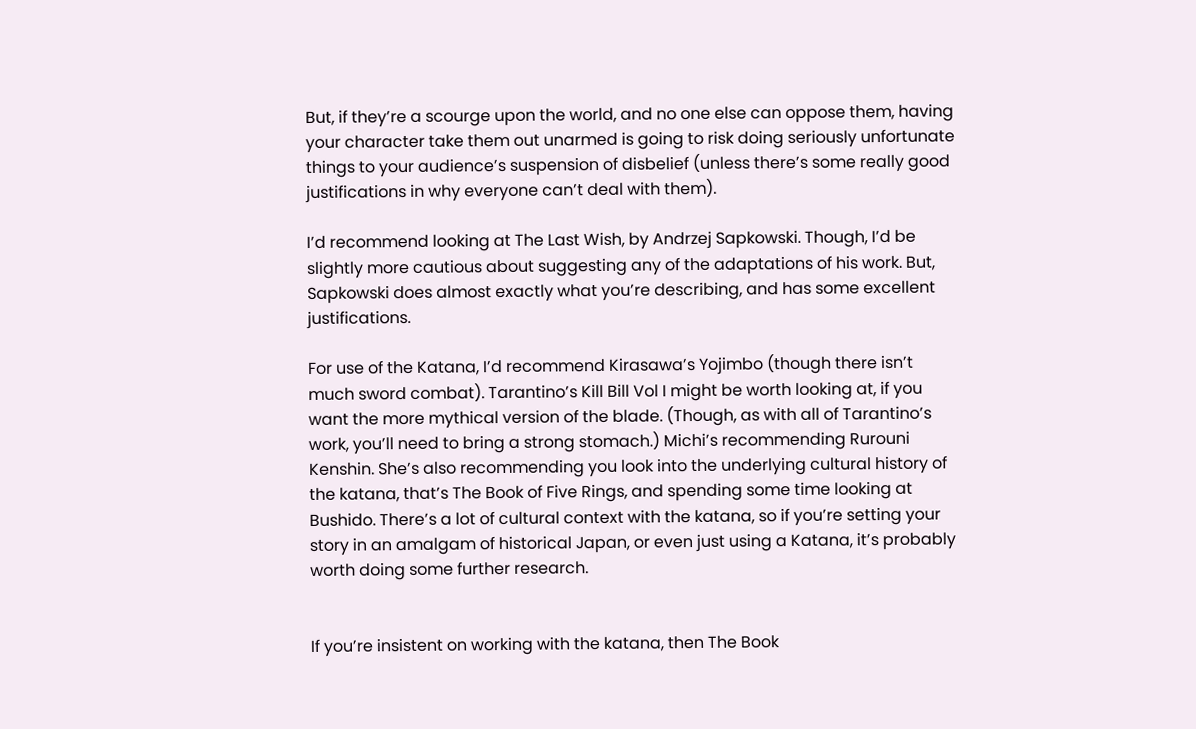But, if they’re a scourge upon the world, and no one else can oppose them, having your character take them out unarmed is going to risk doing seriously unfortunate things to your audience’s suspension of disbelief (unless there’s some really good justifications in why everyone can’t deal with them).

I’d recommend looking at The Last Wish, by Andrzej Sapkowski. Though, I’d be slightly more cautious about suggesting any of the adaptations of his work. But, Sapkowski does almost exactly what you’re describing, and has some excellent justifications.

For use of the Katana, I’d recommend Kirasawa’s Yojimbo (though there isn’t much sword combat). Tarantino’s Kill Bill Vol I might be worth looking at, if you want the more mythical version of the blade. (Though, as with all of Tarantino’s work, you’ll need to bring a strong stomach.) Michi’s recommending Rurouni Kenshin. She’s also recommending you look into the underlying cultural history of the katana, that’s The Book of Five Rings, and spending some time looking at Bushido. There’s a lot of cultural context with the katana, so if you’re setting your story in an amalgam of historical Japan, or even just using a Katana, it’s probably worth doing some further research.


If you’re insistent on working with the katana, then The Book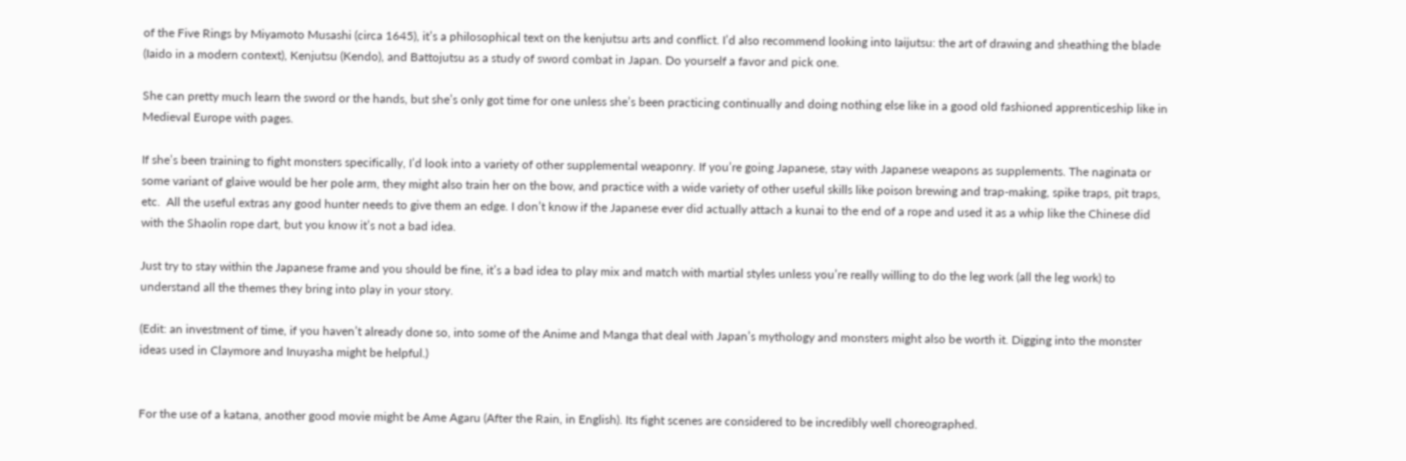of the Five Rings by Miyamoto Musashi (circa 1645), it’s a philosophical text on the kenjutsu arts and conflict. I’d also recommend looking into Iaijutsu: the art of drawing and sheathing the blade (Iaido in a modern context), Kenjutsu (Kendo), and Battojutsu as a study of sword combat in Japan. Do yourself a favor and pick one.

She can pretty much learn the sword or the hands, but she’s only got time for one unless she’s been practicing continually and doing nothing else like in a good old fashioned apprenticeship like in Medieval Europe with pages.

If she’s been training to fight monsters specifically, I’d look into a variety of other supplemental weaponry. If you’re going Japanese, stay with Japanese weapons as supplements. The naginata or some variant of glaive would be her pole arm, they might also train her on the bow, and practice with a wide variety of other useful skills like poison brewing and trap-making, spike traps, pit traps, etc.  All the useful extras any good hunter needs to give them an edge. I don’t know if the Japanese ever did actually attach a kunai to the end of a rope and used it as a whip like the Chinese did with the Shaolin rope dart, but you know it’s not a bad idea.

Just try to stay within the Japanese frame and you should be fine, it’s a bad idea to play mix and match with martial styles unless you’re really willing to do the leg work (all the leg work) to understand all the themes they bring into play in your story.

(Edit: an investment of time, if you haven’t already done so, into some of the Anime and Manga that deal with Japan’s mythology and monsters might also be worth it. Digging into the monster ideas used in Claymore and Inuyasha might be helpful.)


For the use of a katana, another good movie might be Ame Agaru (After the Rain, in English). Its fight scenes are considered to be incredibly well choreographed.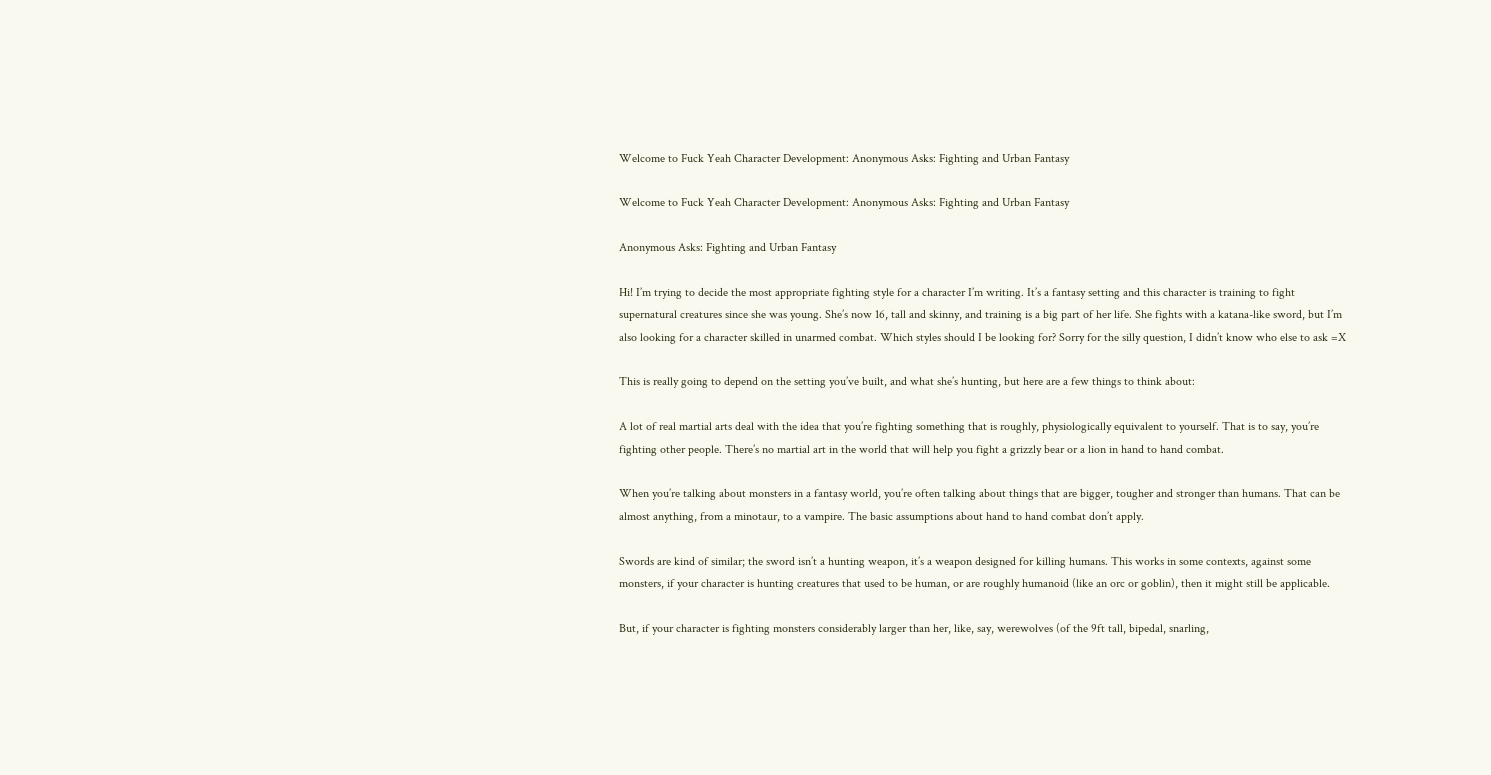Welcome to Fuck Yeah Character Development: Anonymous Asks: Fighting and Urban Fantasy

Welcome to Fuck Yeah Character Development: Anonymous Asks: Fighting and Urban Fantasy

Anonymous Asks: Fighting and Urban Fantasy

Hi! I’m trying to decide the most appropriate fighting style for a character I’m writing. It’s a fantasy setting and this character is training to fight supernatural creatures since she was young. She’s now 16, tall and skinny, and training is a big part of her life. She fights with a katana-like sword, but I’m also looking for a character skilled in unarmed combat. Which styles should I be looking for? Sorry for the silly question, I didn’t know who else to ask =X

This is really going to depend on the setting you’ve built, and what she’s hunting, but here are a few things to think about:

A lot of real martial arts deal with the idea that you’re fighting something that is roughly, physiologically equivalent to yourself. That is to say, you’re fighting other people. There’s no martial art in the world that will help you fight a grizzly bear or a lion in hand to hand combat.

When you’re talking about monsters in a fantasy world, you’re often talking about things that are bigger, tougher and stronger than humans. That can be almost anything, from a minotaur, to a vampire. The basic assumptions about hand to hand combat don’t apply.

Swords are kind of similar; the sword isn’t a hunting weapon, it’s a weapon designed for killing humans. This works in some contexts, against some monsters, if your character is hunting creatures that used to be human, or are roughly humanoid (like an orc or goblin), then it might still be applicable.

But, if your character is fighting monsters considerably larger than her, like, say, werewolves (of the 9ft tall, bipedal, snarling,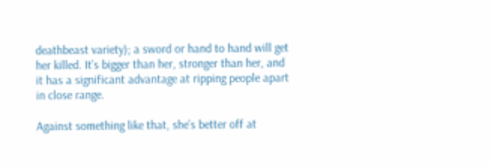deathbeast variety); a sword or hand to hand will get her killed. It’s bigger than her, stronger than her, and it has a significant advantage at ripping people apart in close range.

Against something like that, she’s better off at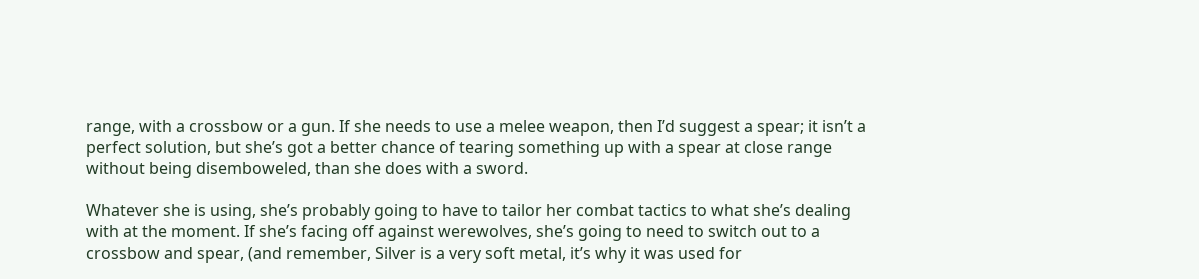range, with a crossbow or a gun. If she needs to use a melee weapon, then I’d suggest a spear; it isn’t a perfect solution, but she’s got a better chance of tearing something up with a spear at close range without being disemboweled, than she does with a sword.

Whatever she is using, she’s probably going to have to tailor her combat tactics to what she’s dealing with at the moment. If she’s facing off against werewolves, she’s going to need to switch out to a crossbow and spear, (and remember, Silver is a very soft metal, it’s why it was used for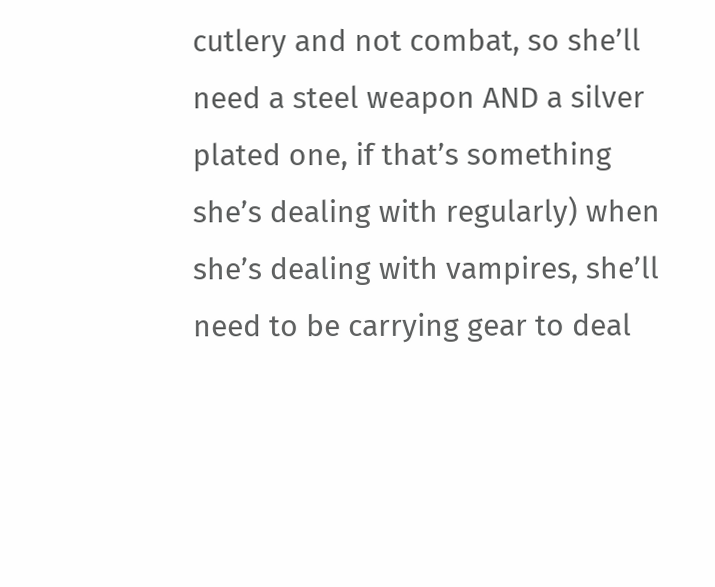cutlery and not combat, so she’ll need a steel weapon AND a silver plated one, if that’s something she’s dealing with regularly) when she’s dealing with vampires, she’ll need to be carrying gear to deal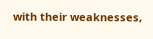with their weaknesses,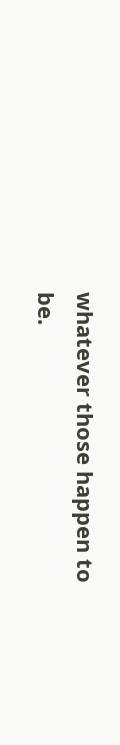whatever those happen to be.